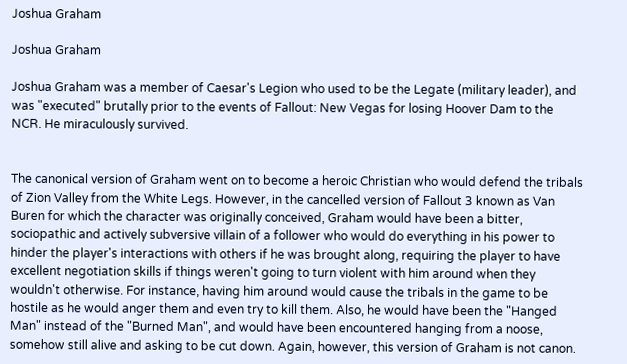Joshua Graham

Joshua Graham

Joshua Graham was a member of Caesar's Legion who used to be the Legate (military leader), and was "executed" brutally prior to the events of Fallout: New Vegas for losing Hoover Dam to the NCR. He miraculously survived.


The canonical version of Graham went on to become a heroic Christian who would defend the tribals of Zion Valley from the White Legs. However, in the cancelled version of Fallout 3 known as Van Buren for which the character was originally conceived, Graham would have been a bitter, sociopathic and actively subversive villain of a follower who would do everything in his power to hinder the player's interactions with others if he was brought along, requiring the player to have excellent negotiation skills if things weren't going to turn violent with him around when they wouldn't otherwise. For instance, having him around would cause the tribals in the game to be hostile as he would anger them and even try to kill them. Also, he would have been the "Hanged Man" instead of the "Burned Man", and would have been encountered hanging from a noose, somehow still alive and asking to be cut down. Again, however, this version of Graham is not canon.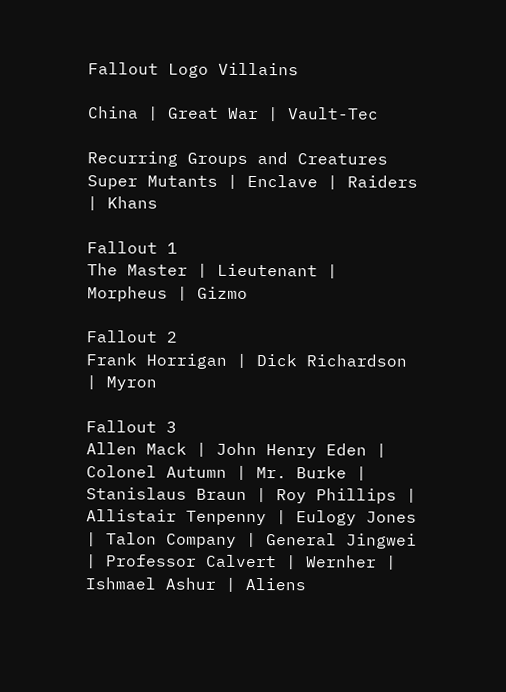Fallout Logo Villains

China | Great War | Vault-Tec

Recurring Groups and Creatures
Super Mutants | Enclave | Raiders | Khans

Fallout 1
The Master | Lieutenant | Morpheus | Gizmo

Fallout 2
Frank Horrigan | Dick Richardson | Myron

Fallout 3
Allen Mack | John Henry Eden | Colonel Autumn | Mr. Burke | Stanislaus Braun | Roy Phillips | Allistair Tenpenny | Eulogy Jones | Talon Company | General Jingwei | Professor Calvert | Wernher | Ishmael Ashur | Aliens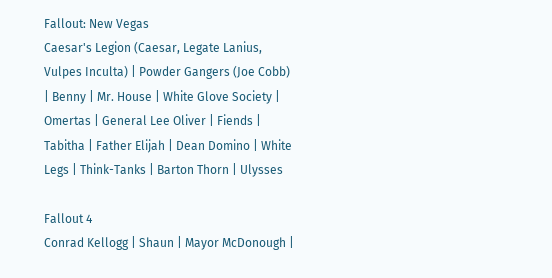Fallout: New Vegas
Caesar's Legion (Caesar, Legate Lanius, Vulpes Inculta) | Powder Gangers (Joe Cobb) | Benny | Mr. House | White Glove Society | Omertas | General Lee Oliver | Fiends | Tabitha | Father Elijah | Dean Domino | White Legs | Think-Tanks | Barton Thorn | Ulysses

Fallout 4
Conrad Kellogg | Shaun | Mayor McDonough |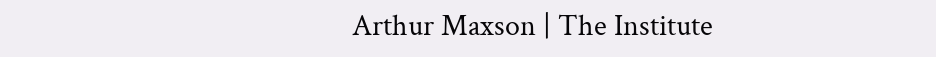Arthur Maxson | The Institute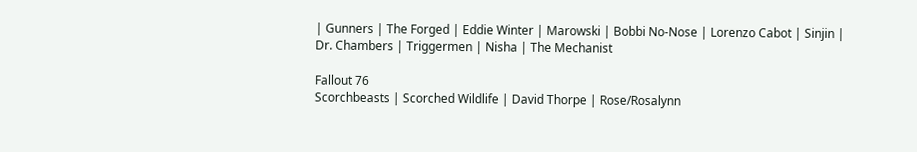| Gunners | The Forged | Eddie Winter | Marowski | Bobbi No-Nose | Lorenzo Cabot | Sinjin | Dr. Chambers | Triggermen | Nisha | The Mechanist

Fallout 76
Scorchbeasts | Scorched Wildlife | David Thorpe | Rose/Rosalynn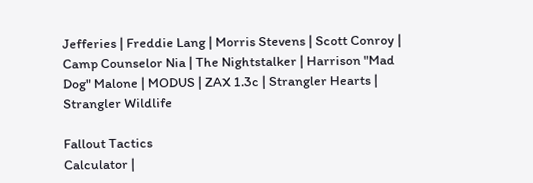Jefferies | Freddie Lang | Morris Stevens | Scott Conroy | Camp Counselor Nia | The Nightstalker | Harrison "Mad Dog" Malone | MODUS | ZAX 1.3c | Strangler Hearts | Strangler Wildlife

Fallout Tactics
Calculator |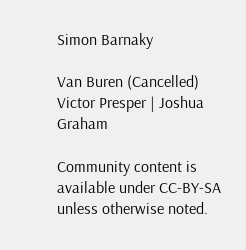Simon Barnaky

Van Buren (Cancelled)
Victor Presper | Joshua Graham

Community content is available under CC-BY-SA unless otherwise noted.